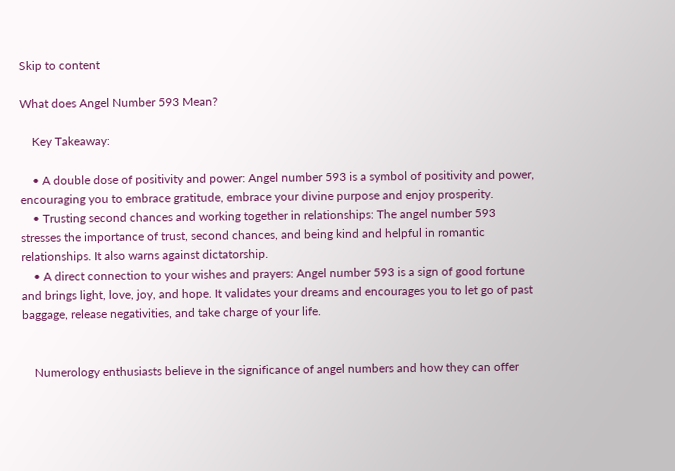Skip to content

What does Angel Number 593 Mean?

    Key Takeaway:

    • A double dose of positivity and power: Angel number 593 is a symbol of positivity and power, encouraging you to embrace gratitude, embrace your divine purpose and enjoy prosperity.
    • Trusting second chances and working together in relationships: The angel number 593 stresses the importance of trust, second chances, and being kind and helpful in romantic relationships. It also warns against dictatorship.
    • A direct connection to your wishes and prayers: Angel number 593 is a sign of good fortune and brings light, love, joy, and hope. It validates your dreams and encourages you to let go of past baggage, release negativities, and take charge of your life.


    Numerology enthusiasts believe in the significance of angel numbers and how they can offer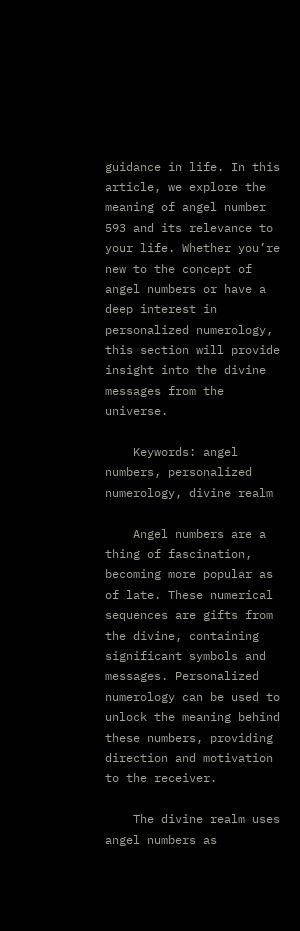guidance in life. In this article, we explore the meaning of angel number 593 and its relevance to your life. Whether you’re new to the concept of angel numbers or have a deep interest in personalized numerology, this section will provide insight into the divine messages from the universe.

    Keywords: angel numbers, personalized numerology, divine realm

    Angel numbers are a thing of fascination, becoming more popular as of late. These numerical sequences are gifts from the divine, containing significant symbols and messages. Personalized numerology can be used to unlock the meaning behind these numbers, providing direction and motivation to the receiver.

    The divine realm uses angel numbers as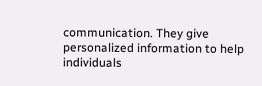communication. They give personalized information to help individuals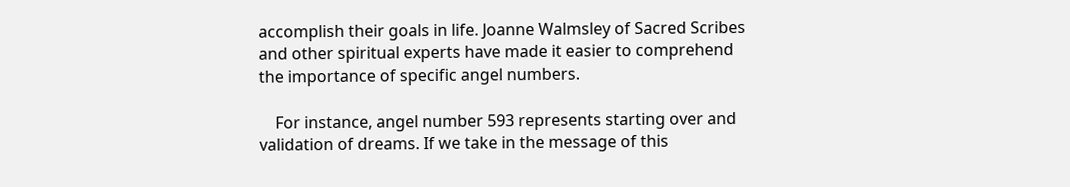accomplish their goals in life. Joanne Walmsley of Sacred Scribes and other spiritual experts have made it easier to comprehend the importance of specific angel numbers.

    For instance, angel number 593 represents starting over and validation of dreams. If we take in the message of this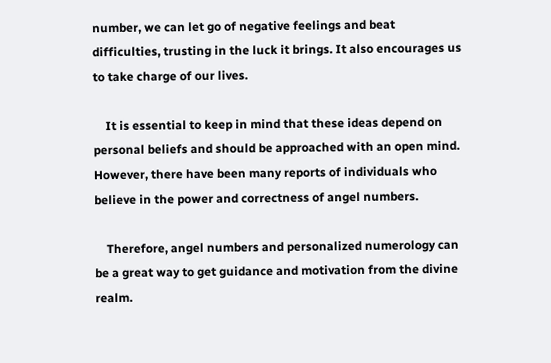number, we can let go of negative feelings and beat difficulties, trusting in the luck it brings. It also encourages us to take charge of our lives.

    It is essential to keep in mind that these ideas depend on personal beliefs and should be approached with an open mind. However, there have been many reports of individuals who believe in the power and correctness of angel numbers.

    Therefore, angel numbers and personalized numerology can be a great way to get guidance and motivation from the divine realm.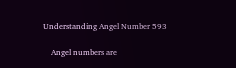Understanding Angel Number 593

    Angel numbers are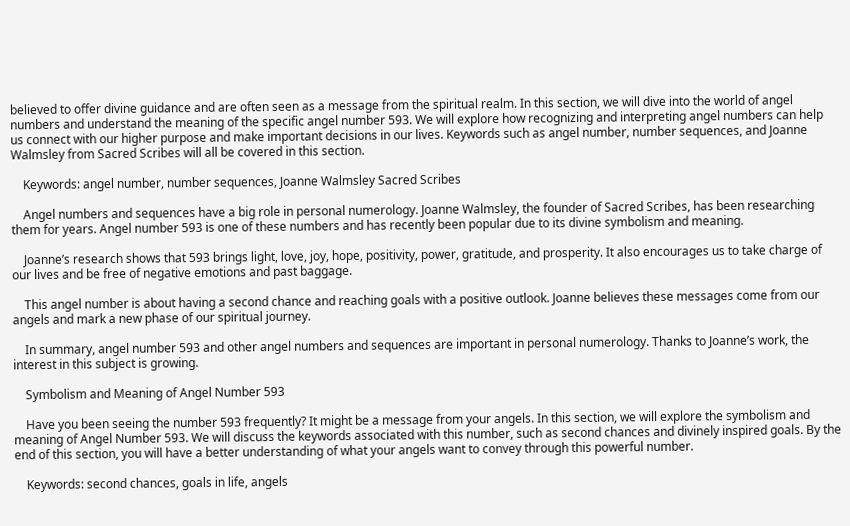believed to offer divine guidance and are often seen as a message from the spiritual realm. In this section, we will dive into the world of angel numbers and understand the meaning of the specific angel number 593. We will explore how recognizing and interpreting angel numbers can help us connect with our higher purpose and make important decisions in our lives. Keywords such as angel number, number sequences, and Joanne Walmsley from Sacred Scribes will all be covered in this section.

    Keywords: angel number, number sequences, Joanne Walmsley Sacred Scribes

    Angel numbers and sequences have a big role in personal numerology. Joanne Walmsley, the founder of Sacred Scribes, has been researching them for years. Angel number 593 is one of these numbers and has recently been popular due to its divine symbolism and meaning.

    Joanne’s research shows that 593 brings light, love, joy, hope, positivity, power, gratitude, and prosperity. It also encourages us to take charge of our lives and be free of negative emotions and past baggage.

    This angel number is about having a second chance and reaching goals with a positive outlook. Joanne believes these messages come from our angels and mark a new phase of our spiritual journey.

    In summary, angel number 593 and other angel numbers and sequences are important in personal numerology. Thanks to Joanne’s work, the interest in this subject is growing.

    Symbolism and Meaning of Angel Number 593

    Have you been seeing the number 593 frequently? It might be a message from your angels. In this section, we will explore the symbolism and meaning of Angel Number 593. We will discuss the keywords associated with this number, such as second chances and divinely inspired goals. By the end of this section, you will have a better understanding of what your angels want to convey through this powerful number.

    Keywords: second chances, goals in life, angels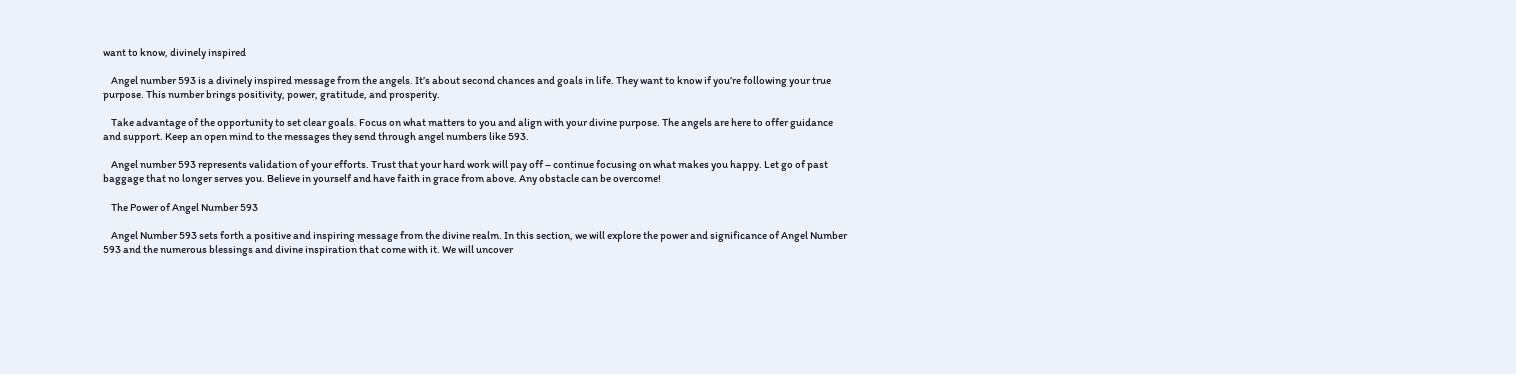want to know, divinely inspired

    Angel number 593 is a divinely inspired message from the angels. It’s about second chances and goals in life. They want to know if you’re following your true purpose. This number brings positivity, power, gratitude, and prosperity.

    Take advantage of the opportunity to set clear goals. Focus on what matters to you and align with your divine purpose. The angels are here to offer guidance and support. Keep an open mind to the messages they send through angel numbers like 593.

    Angel number 593 represents validation of your efforts. Trust that your hard work will pay off – continue focusing on what makes you happy. Let go of past baggage that no longer serves you. Believe in yourself and have faith in grace from above. Any obstacle can be overcome!

    The Power of Angel Number 593

    Angel Number 593 sets forth a positive and inspiring message from the divine realm. In this section, we will explore the power and significance of Angel Number 593 and the numerous blessings and divine inspiration that come with it. We will uncover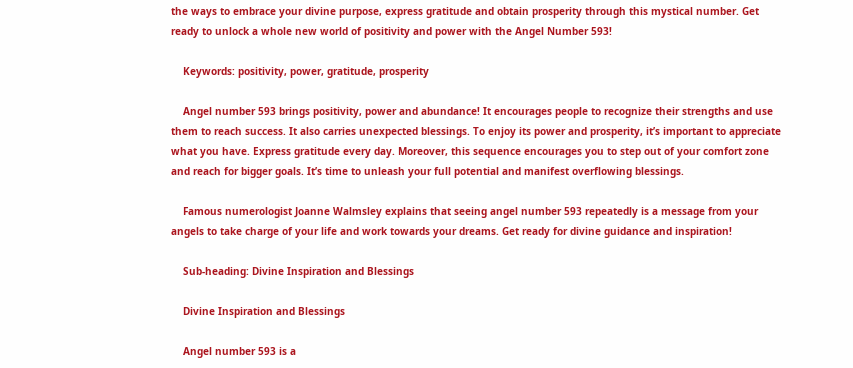the ways to embrace your divine purpose, express gratitude and obtain prosperity through this mystical number. Get ready to unlock a whole new world of positivity and power with the Angel Number 593!

    Keywords: positivity, power, gratitude, prosperity

    Angel number 593 brings positivity, power and abundance! It encourages people to recognize their strengths and use them to reach success. It also carries unexpected blessings. To enjoy its power and prosperity, it’s important to appreciate what you have. Express gratitude every day. Moreover, this sequence encourages you to step out of your comfort zone and reach for bigger goals. It’s time to unleash your full potential and manifest overflowing blessings.

    Famous numerologist Joanne Walmsley explains that seeing angel number 593 repeatedly is a message from your angels to take charge of your life and work towards your dreams. Get ready for divine guidance and inspiration!

    Sub-heading: Divine Inspiration and Blessings

    Divine Inspiration and Blessings

    Angel number 593 is a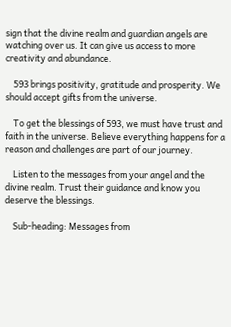sign that the divine realm and guardian angels are watching over us. It can give us access to more creativity and abundance.

    593 brings positivity, gratitude and prosperity. We should accept gifts from the universe.

    To get the blessings of 593, we must have trust and faith in the universe. Believe everything happens for a reason and challenges are part of our journey.

    Listen to the messages from your angel and the divine realm. Trust their guidance and know you deserve the blessings.

    Sub-heading: Messages from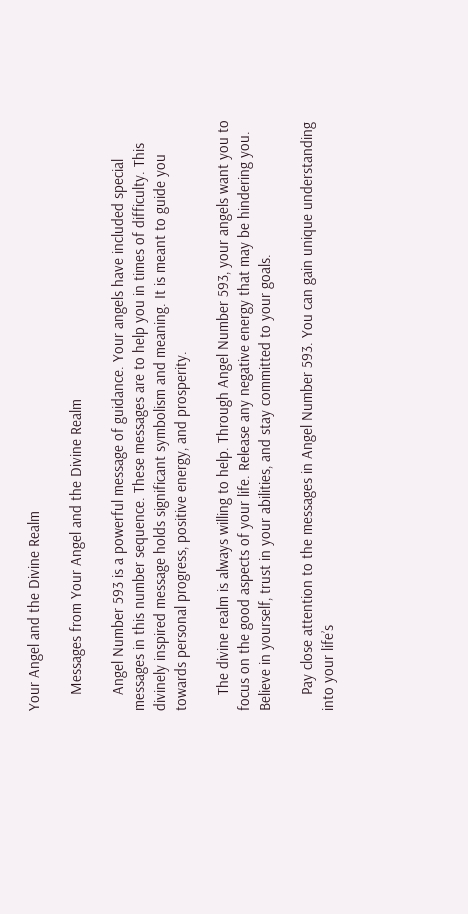Your Angel and the Divine Realm

    Messages from Your Angel and the Divine Realm

    Angel Number 593 is a powerful message of guidance. Your angels have included special messages in this number sequence. These messages are to help you in times of difficulty. This divinely inspired message holds significant symbolism and meaning. It is meant to guide you towards personal progress, positive energy, and prosperity.

    The divine realm is always willing to help. Through Angel Number 593, your angels want you to focus on the good aspects of your life. Release any negative energy that may be hindering you. Believe in yourself, trust in your abilities, and stay committed to your goals.

    Pay close attention to the messages in Angel Number 593. You can gain unique understanding into your life’s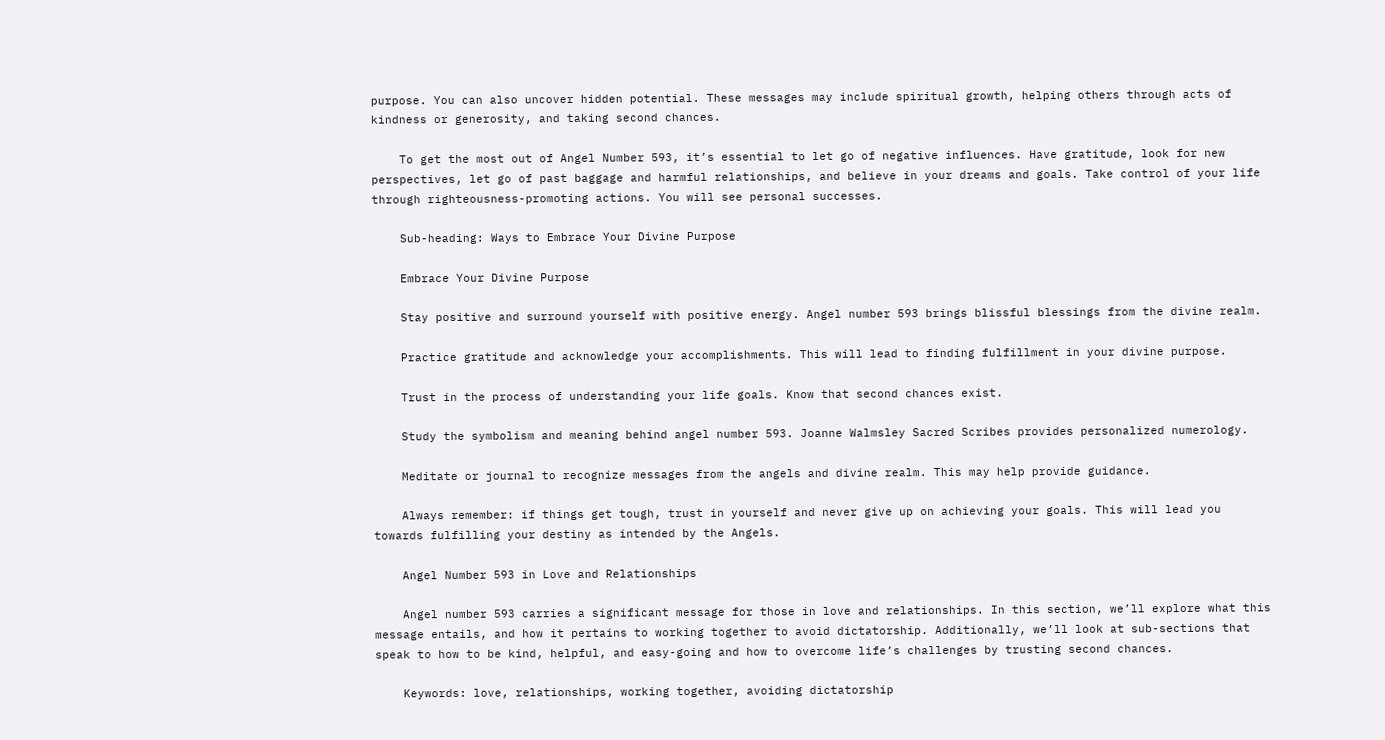purpose. You can also uncover hidden potential. These messages may include spiritual growth, helping others through acts of kindness or generosity, and taking second chances.

    To get the most out of Angel Number 593, it’s essential to let go of negative influences. Have gratitude, look for new perspectives, let go of past baggage and harmful relationships, and believe in your dreams and goals. Take control of your life through righteousness-promoting actions. You will see personal successes.

    Sub-heading: Ways to Embrace Your Divine Purpose

    Embrace Your Divine Purpose

    Stay positive and surround yourself with positive energy. Angel number 593 brings blissful blessings from the divine realm.

    Practice gratitude and acknowledge your accomplishments. This will lead to finding fulfillment in your divine purpose.

    Trust in the process of understanding your life goals. Know that second chances exist.

    Study the symbolism and meaning behind angel number 593. Joanne Walmsley Sacred Scribes provides personalized numerology.

    Meditate or journal to recognize messages from the angels and divine realm. This may help provide guidance.

    Always remember: if things get tough, trust in yourself and never give up on achieving your goals. This will lead you towards fulfilling your destiny as intended by the Angels.

    Angel Number 593 in Love and Relationships

    Angel number 593 carries a significant message for those in love and relationships. In this section, we’ll explore what this message entails, and how it pertains to working together to avoid dictatorship. Additionally, we’ll look at sub-sections that speak to how to be kind, helpful, and easy-going and how to overcome life’s challenges by trusting second chances.

    Keywords: love, relationships, working together, avoiding dictatorship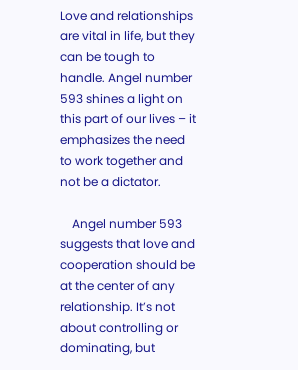Love and relationships are vital in life, but they can be tough to handle. Angel number 593 shines a light on this part of our lives – it emphasizes the need to work together and not be a dictator.

    Angel number 593 suggests that love and cooperation should be at the center of any relationship. It’s not about controlling or dominating, but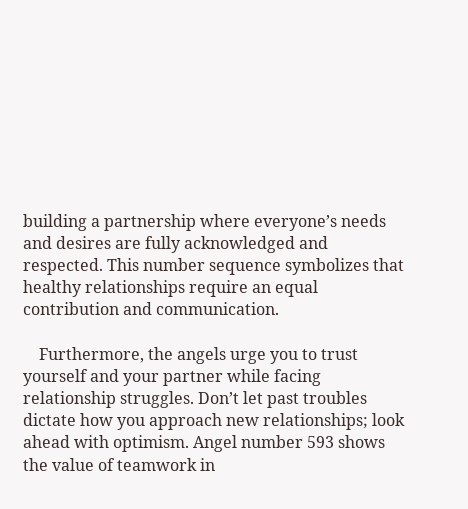building a partnership where everyone’s needs and desires are fully acknowledged and respected. This number sequence symbolizes that healthy relationships require an equal contribution and communication.

    Furthermore, the angels urge you to trust yourself and your partner while facing relationship struggles. Don’t let past troubles dictate how you approach new relationships; look ahead with optimism. Angel number 593 shows the value of teamwork in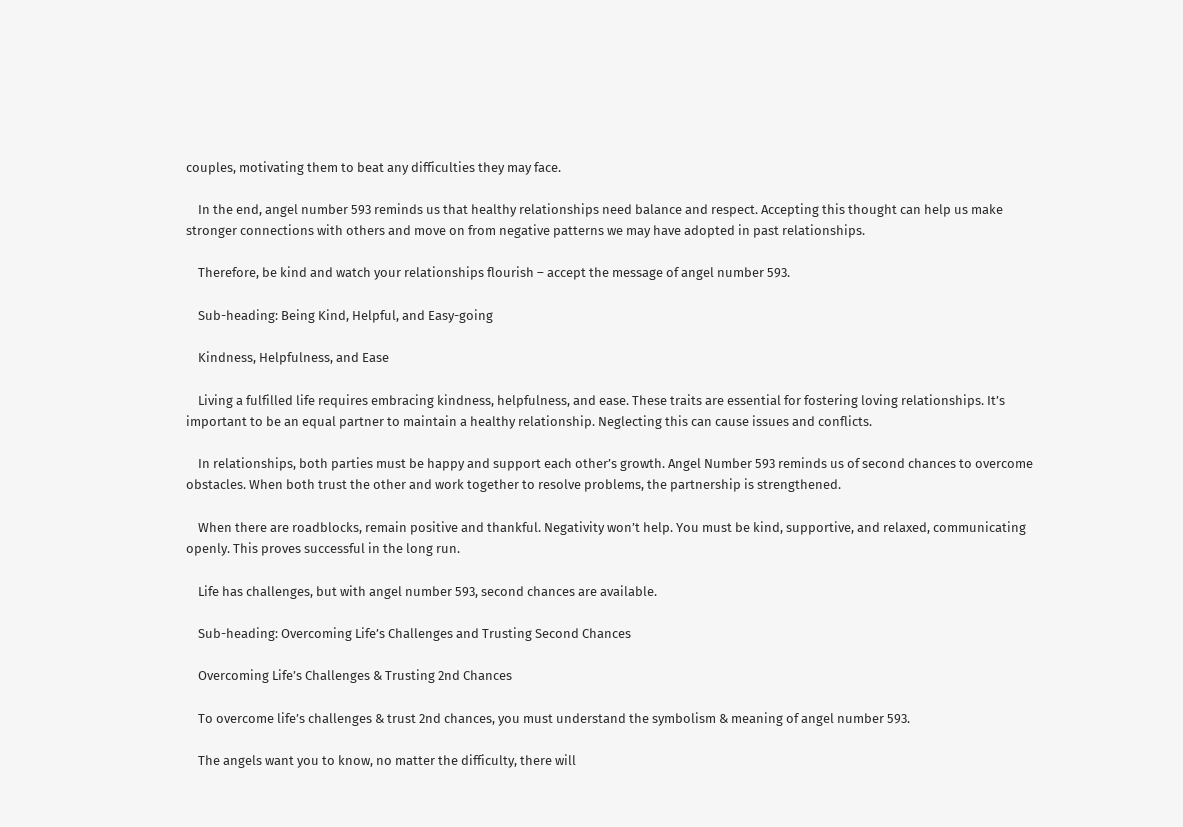couples, motivating them to beat any difficulties they may face.

    In the end, angel number 593 reminds us that healthy relationships need balance and respect. Accepting this thought can help us make stronger connections with others and move on from negative patterns we may have adopted in past relationships.

    Therefore, be kind and watch your relationships flourish – accept the message of angel number 593.

    Sub-heading: Being Kind, Helpful, and Easy-going

    Kindness, Helpfulness, and Ease

    Living a fulfilled life requires embracing kindness, helpfulness, and ease. These traits are essential for fostering loving relationships. It’s important to be an equal partner to maintain a healthy relationship. Neglecting this can cause issues and conflicts.

    In relationships, both parties must be happy and support each other’s growth. Angel Number 593 reminds us of second chances to overcome obstacles. When both trust the other and work together to resolve problems, the partnership is strengthened.

    When there are roadblocks, remain positive and thankful. Negativity won’t help. You must be kind, supportive, and relaxed, communicating openly. This proves successful in the long run.

    Life has challenges, but with angel number 593, second chances are available.

    Sub-heading: Overcoming Life’s Challenges and Trusting Second Chances

    Overcoming Life’s Challenges & Trusting 2nd Chances

    To overcome life’s challenges & trust 2nd chances, you must understand the symbolism & meaning of angel number 593.

    The angels want you to know, no matter the difficulty, there will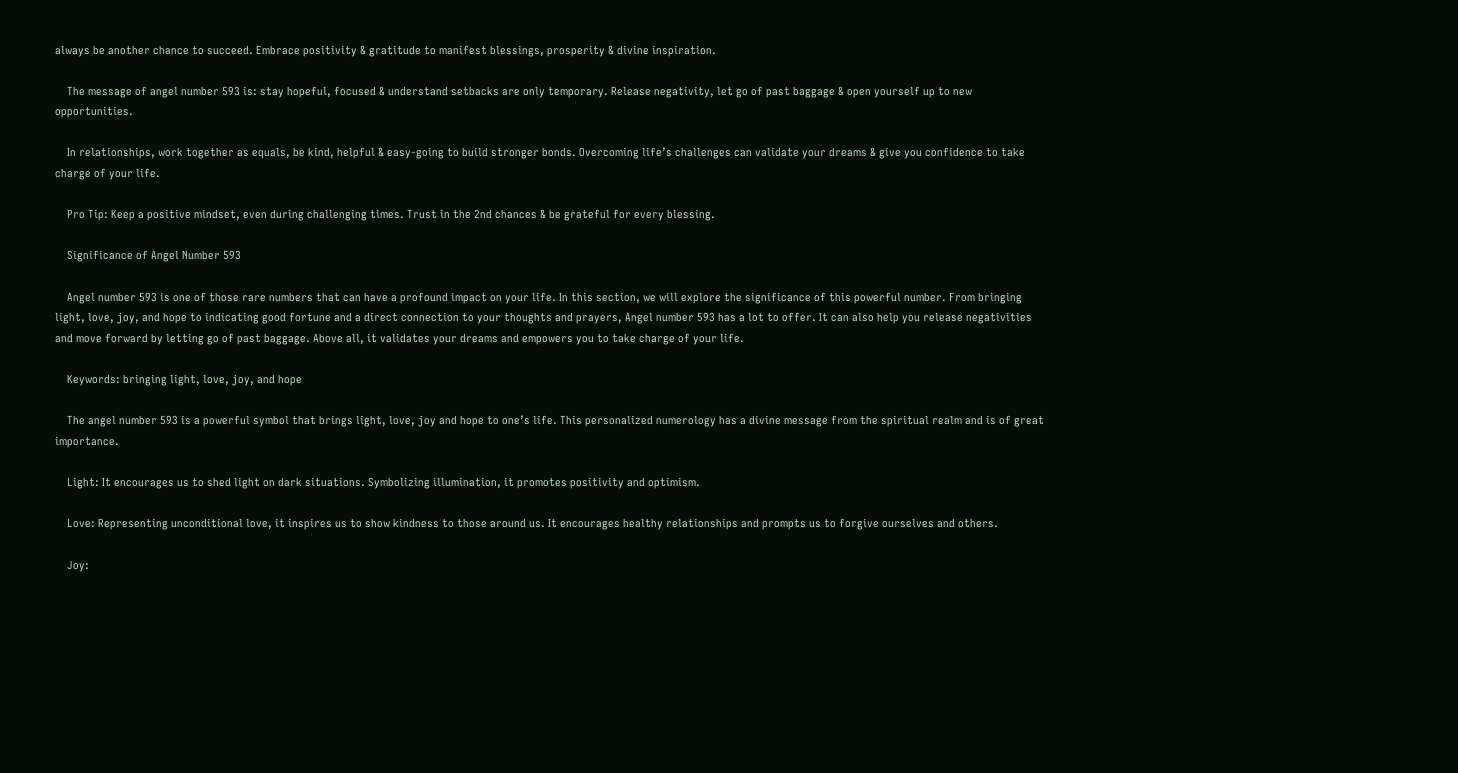always be another chance to succeed. Embrace positivity & gratitude to manifest blessings, prosperity & divine inspiration.

    The message of angel number 593 is: stay hopeful, focused & understand setbacks are only temporary. Release negativity, let go of past baggage & open yourself up to new opportunities.

    In relationships, work together as equals, be kind, helpful & easy-going to build stronger bonds. Overcoming life’s challenges can validate your dreams & give you confidence to take charge of your life.

    Pro Tip: Keep a positive mindset, even during challenging times. Trust in the 2nd chances & be grateful for every blessing.

    Significance of Angel Number 593

    Angel number 593 is one of those rare numbers that can have a profound impact on your life. In this section, we will explore the significance of this powerful number. From bringing light, love, joy, and hope to indicating good fortune and a direct connection to your thoughts and prayers, Angel number 593 has a lot to offer. It can also help you release negativities and move forward by letting go of past baggage. Above all, it validates your dreams and empowers you to take charge of your life.

    Keywords: bringing light, love, joy, and hope

    The angel number 593 is a powerful symbol that brings light, love, joy and hope to one’s life. This personalized numerology has a divine message from the spiritual realm and is of great importance.

    Light: It encourages us to shed light on dark situations. Symbolizing illumination, it promotes positivity and optimism.

    Love: Representing unconditional love, it inspires us to show kindness to those around us. It encourages healthy relationships and prompts us to forgive ourselves and others.

    Joy: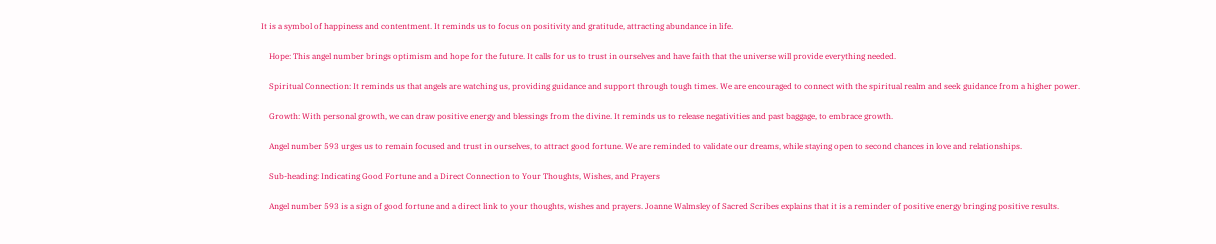It is a symbol of happiness and contentment. It reminds us to focus on positivity and gratitude, attracting abundance in life.

    Hope: This angel number brings optimism and hope for the future. It calls for us to trust in ourselves and have faith that the universe will provide everything needed.

    Spiritual Connection: It reminds us that angels are watching us, providing guidance and support through tough times. We are encouraged to connect with the spiritual realm and seek guidance from a higher power.

    Growth: With personal growth, we can draw positive energy and blessings from the divine. It reminds us to release negativities and past baggage, to embrace growth.

    Angel number 593 urges us to remain focused and trust in ourselves, to attract good fortune. We are reminded to validate our dreams, while staying open to second chances in love and relationships.

    Sub-heading: Indicating Good Fortune and a Direct Connection to Your Thoughts, Wishes, and Prayers

    Angel number 593 is a sign of good fortune and a direct link to your thoughts, wishes and prayers. Joanne Walmsley of Sacred Scribes explains that it is a reminder of positive energy bringing positive results.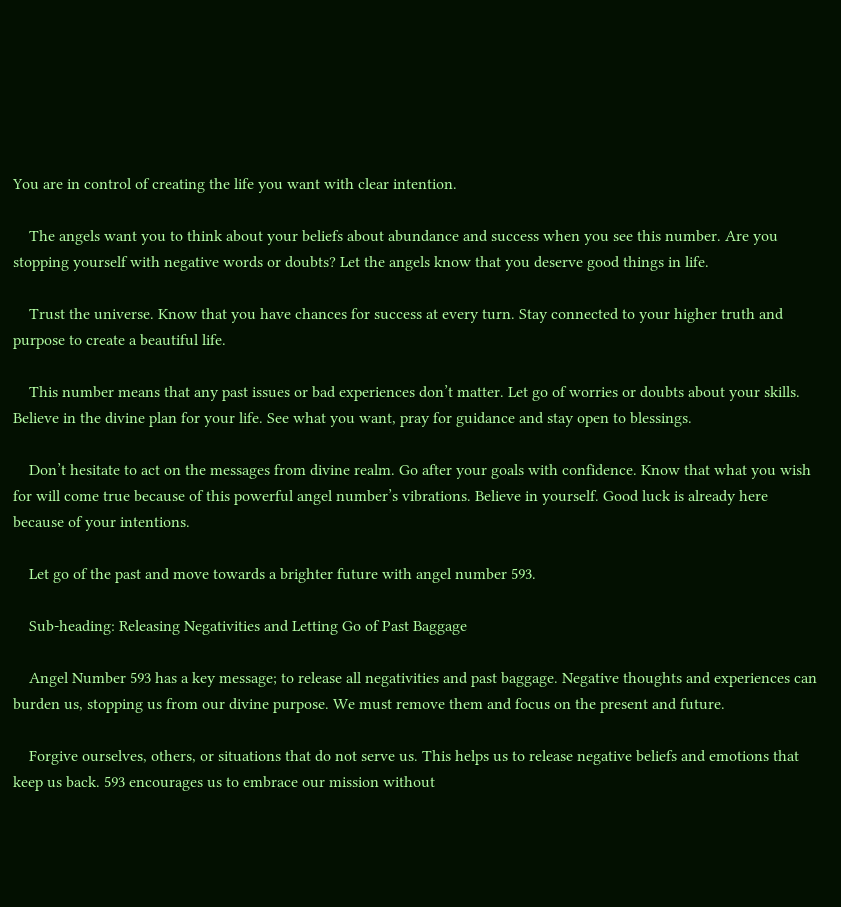You are in control of creating the life you want with clear intention.

    The angels want you to think about your beliefs about abundance and success when you see this number. Are you stopping yourself with negative words or doubts? Let the angels know that you deserve good things in life.

    Trust the universe. Know that you have chances for success at every turn. Stay connected to your higher truth and purpose to create a beautiful life.

    This number means that any past issues or bad experiences don’t matter. Let go of worries or doubts about your skills. Believe in the divine plan for your life. See what you want, pray for guidance and stay open to blessings.

    Don’t hesitate to act on the messages from divine realm. Go after your goals with confidence. Know that what you wish for will come true because of this powerful angel number’s vibrations. Believe in yourself. Good luck is already here because of your intentions.

    Let go of the past and move towards a brighter future with angel number 593.

    Sub-heading: Releasing Negativities and Letting Go of Past Baggage

    Angel Number 593 has a key message; to release all negativities and past baggage. Negative thoughts and experiences can burden us, stopping us from our divine purpose. We must remove them and focus on the present and future.

    Forgive ourselves, others, or situations that do not serve us. This helps us to release negative beliefs and emotions that keep us back. 593 encourages us to embrace our mission without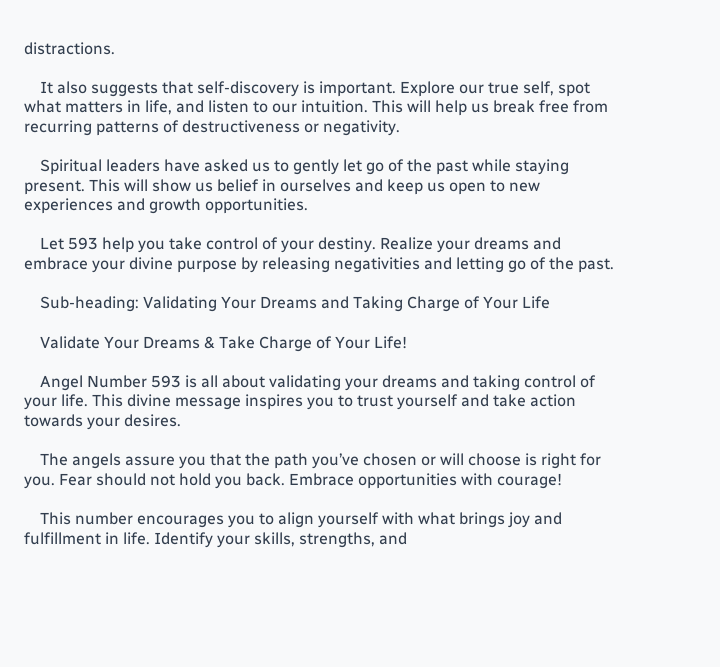distractions.

    It also suggests that self-discovery is important. Explore our true self, spot what matters in life, and listen to our intuition. This will help us break free from recurring patterns of destructiveness or negativity.

    Spiritual leaders have asked us to gently let go of the past while staying present. This will show us belief in ourselves and keep us open to new experiences and growth opportunities.

    Let 593 help you take control of your destiny. Realize your dreams and embrace your divine purpose by releasing negativities and letting go of the past.

    Sub-heading: Validating Your Dreams and Taking Charge of Your Life

    Validate Your Dreams & Take Charge of Your Life!

    Angel Number 593 is all about validating your dreams and taking control of your life. This divine message inspires you to trust yourself and take action towards your desires.

    The angels assure you that the path you’ve chosen or will choose is right for you. Fear should not hold you back. Embrace opportunities with courage!

    This number encourages you to align yourself with what brings joy and fulfillment in life. Identify your skills, strengths, and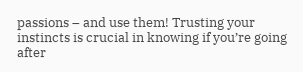passions – and use them! Trusting your instincts is crucial in knowing if you’re going after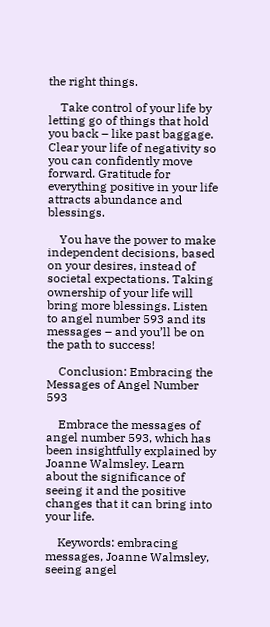the right things.

    Take control of your life by letting go of things that hold you back – like past baggage. Clear your life of negativity so you can confidently move forward. Gratitude for everything positive in your life attracts abundance and blessings.

    You have the power to make independent decisions, based on your desires, instead of societal expectations. Taking ownership of your life will bring more blessings. Listen to angel number 593 and its messages – and you’ll be on the path to success!

    Conclusion: Embracing the Messages of Angel Number 593

    Embrace the messages of angel number 593, which has been insightfully explained by Joanne Walmsley. Learn about the significance of seeing it and the positive changes that it can bring into your life.

    Keywords: embracing messages, Joanne Walmsley, seeing angel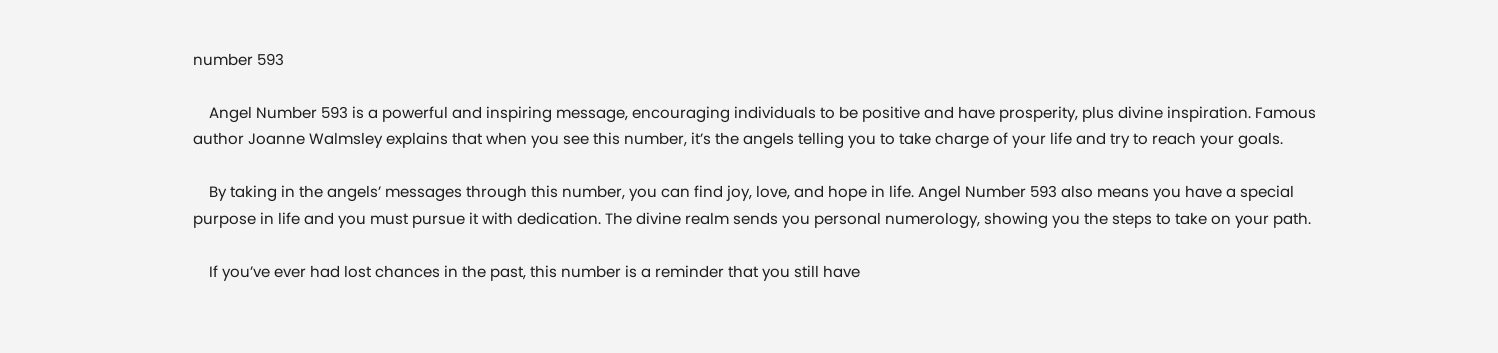number 593

    Angel Number 593 is a powerful and inspiring message, encouraging individuals to be positive and have prosperity, plus divine inspiration. Famous author Joanne Walmsley explains that when you see this number, it’s the angels telling you to take charge of your life and try to reach your goals.

    By taking in the angels’ messages through this number, you can find joy, love, and hope in life. Angel Number 593 also means you have a special purpose in life and you must pursue it with dedication. The divine realm sends you personal numerology, showing you the steps to take on your path.

    If you’ve ever had lost chances in the past, this number is a reminder that you still have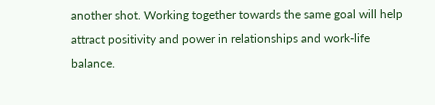another shot. Working together towards the same goal will help attract positivity and power in relationships and work-life balance.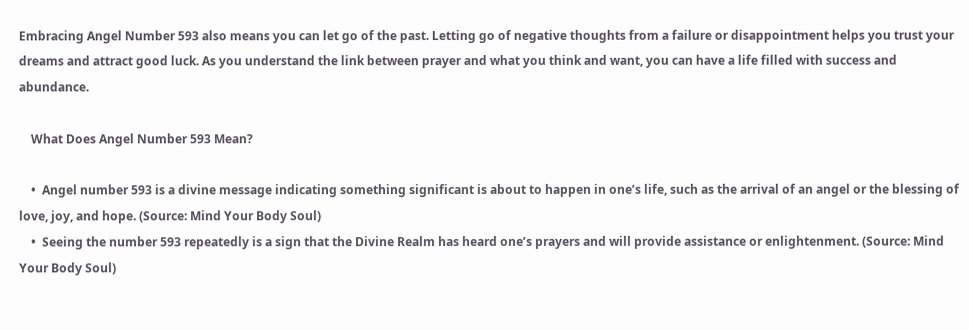Embracing Angel Number 593 also means you can let go of the past. Letting go of negative thoughts from a failure or disappointment helps you trust your dreams and attract good luck. As you understand the link between prayer and what you think and want, you can have a life filled with success and abundance.

    What Does Angel Number 593 Mean?

    •  Angel number 593 is a divine message indicating something significant is about to happen in one’s life, such as the arrival of an angel or the blessing of love, joy, and hope. (Source: Mind Your Body Soul)
    •  Seeing the number 593 repeatedly is a sign that the Divine Realm has heard one’s prayers and will provide assistance or enlightenment. (Source: Mind Your Body Soul)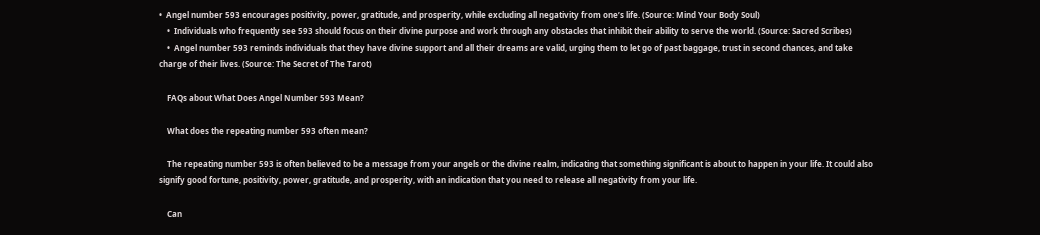•  Angel number 593 encourages positivity, power, gratitude, and prosperity, while excluding all negativity from one’s life. (Source: Mind Your Body Soul)
    •  Individuals who frequently see 593 should focus on their divine purpose and work through any obstacles that inhibit their ability to serve the world. (Source: Sacred Scribes)
    •  Angel number 593 reminds individuals that they have divine support and all their dreams are valid, urging them to let go of past baggage, trust in second chances, and take charge of their lives. (Source: The Secret of The Tarot)

    FAQs about What Does Angel Number 593 Mean?

    What does the repeating number 593 often mean?

    The repeating number 593 is often believed to be a message from your angels or the divine realm, indicating that something significant is about to happen in your life. It could also signify good fortune, positivity, power, gratitude, and prosperity, with an indication that you need to release all negativity from your life.

    Can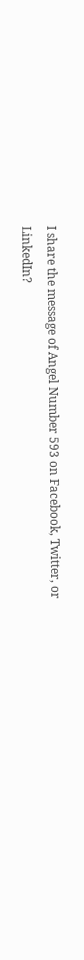I share the message of Angel Number 593 on Facebook, Twitter, or LinkedIn?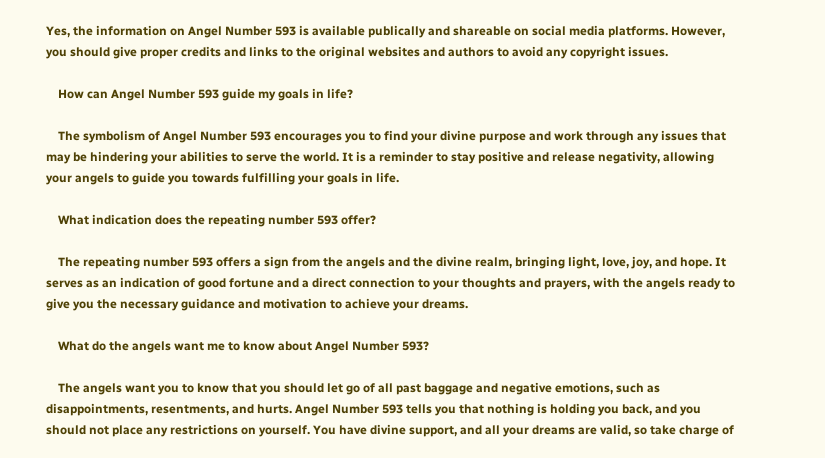Yes, the information on Angel Number 593 is available publically and shareable on social media platforms. However, you should give proper credits and links to the original websites and authors to avoid any copyright issues.

    How can Angel Number 593 guide my goals in life?

    The symbolism of Angel Number 593 encourages you to find your divine purpose and work through any issues that may be hindering your abilities to serve the world. It is a reminder to stay positive and release negativity, allowing your angels to guide you towards fulfilling your goals in life.

    What indication does the repeating number 593 offer?

    The repeating number 593 offers a sign from the angels and the divine realm, bringing light, love, joy, and hope. It serves as an indication of good fortune and a direct connection to your thoughts and prayers, with the angels ready to give you the necessary guidance and motivation to achieve your dreams.

    What do the angels want me to know about Angel Number 593?

    The angels want you to know that you should let go of all past baggage and negative emotions, such as disappointments, resentments, and hurts. Angel Number 593 tells you that nothing is holding you back, and you should not place any restrictions on yourself. You have divine support, and all your dreams are valid, so take charge of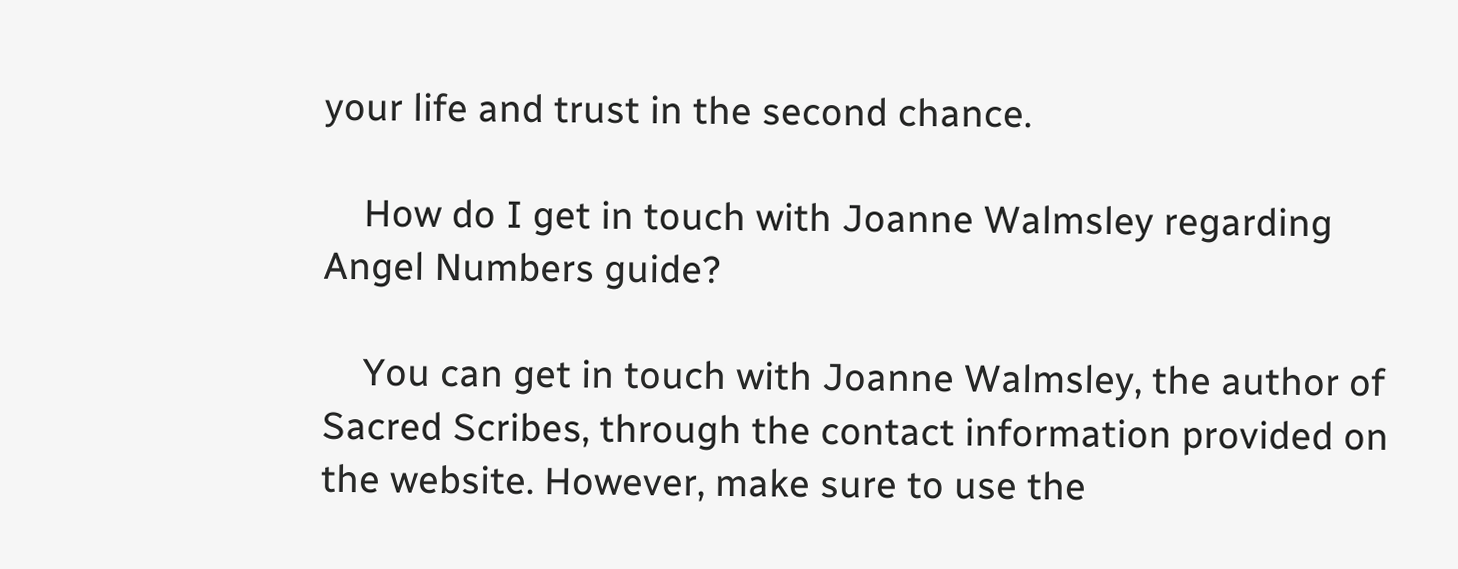your life and trust in the second chance.

    How do I get in touch with Joanne Walmsley regarding Angel Numbers guide?

    You can get in touch with Joanne Walmsley, the author of Sacred Scribes, through the contact information provided on the website. However, make sure to use the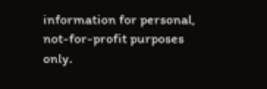information for personal, not-for-profit purposes only.